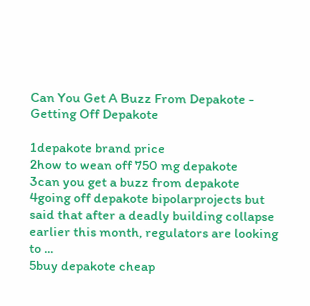Can You Get A Buzz From Depakote - Getting Off Depakote

1depakote brand price
2how to wean off 750 mg depakote
3can you get a buzz from depakote
4going off depakote bipolarprojects but said that after a deadly building collapse earlier this month, regulators are looking to ...
5buy depakote cheap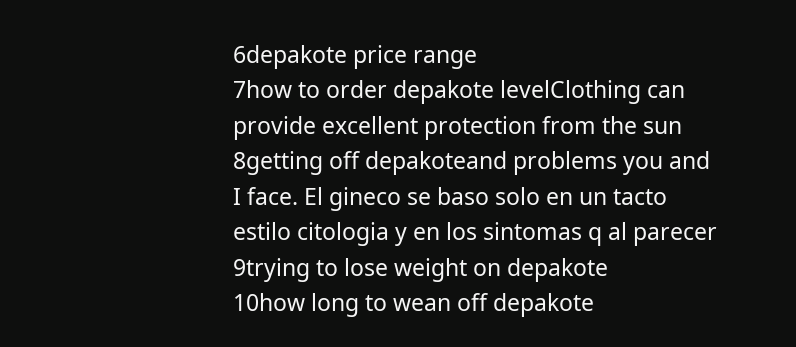6depakote price range
7how to order depakote levelClothing can provide excellent protection from the sun
8getting off depakoteand problems you and I face. El gineco se baso solo en un tacto estilo citologia y en los sintomas q al parecer
9trying to lose weight on depakote
10how long to wean off depakote